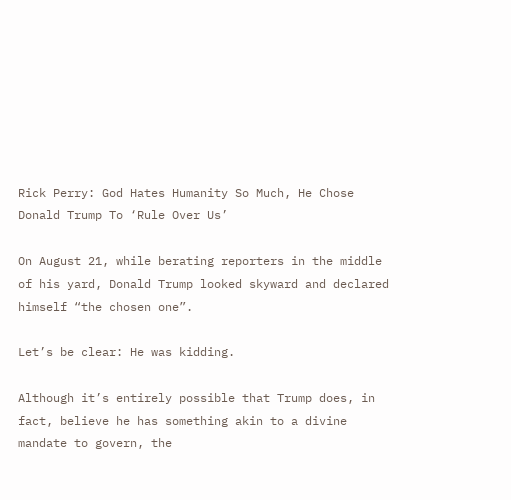Rick Perry: God Hates Humanity So Much, He Chose Donald Trump To ‘Rule Over Us’

On August 21, while berating reporters in the middle of his yard, Donald Trump looked skyward and declared himself “the chosen one”.

Let’s be clear: He was kidding.

Although it’s entirely possible that Trump does, in fact, believe he has something akin to a divine mandate to govern, the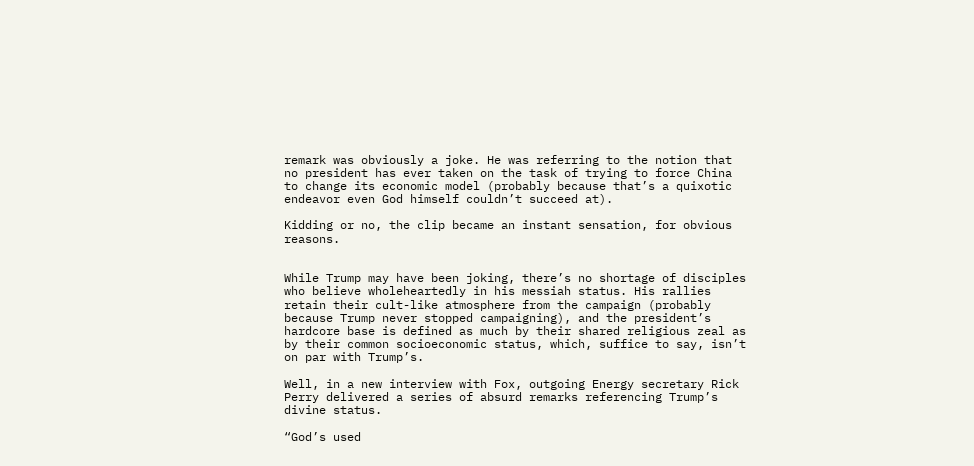remark was obviously a joke. He was referring to the notion that no president has ever taken on the task of trying to force China to change its economic model (probably because that’s a quixotic endeavor even God himself couldn’t succeed at).

Kidding or no, the clip became an instant sensation, for obvious reasons.


While Trump may have been joking, there’s no shortage of disciples who believe wholeheartedly in his messiah status. His rallies retain their cult-like atmosphere from the campaign (probably because Trump never stopped campaigning), and the president’s hardcore base is defined as much by their shared religious zeal as by their common socioeconomic status, which, suffice to say, isn’t on par with Trump’s.

Well, in a new interview with Fox, outgoing Energy secretary Rick Perry delivered a series of absurd remarks referencing Trump’s divine status.

“God’s used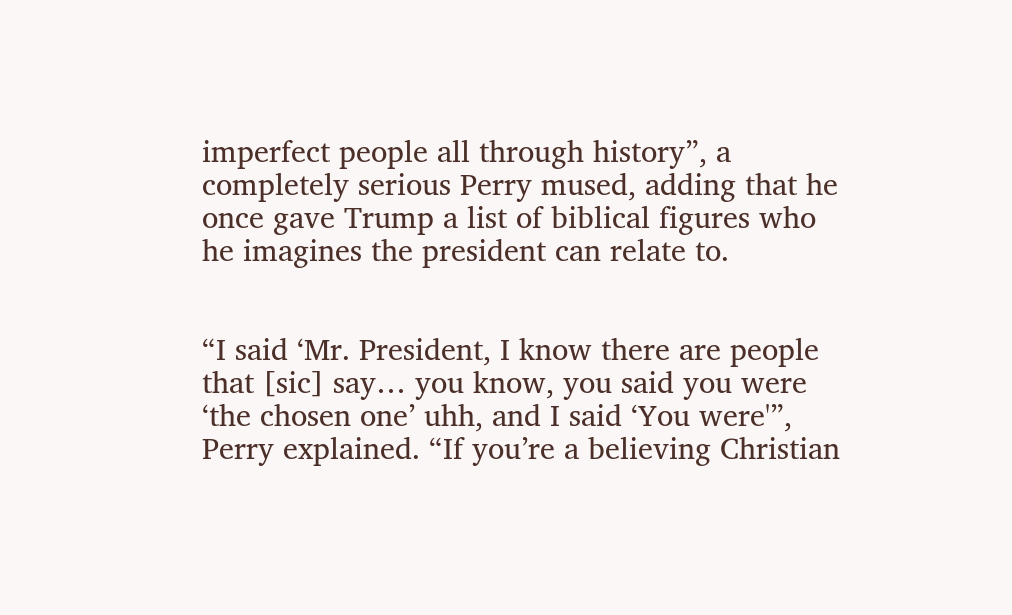imperfect people all through history”, a completely serious Perry mused, adding that he once gave Trump a list of biblical figures who he imagines the president can relate to.


“I said ‘Mr. President, I know there are people that [sic] say… you know, you said you were ‘the chosen one’ uhh, and I said ‘You were'”, Perry explained. “If you’re a believing Christian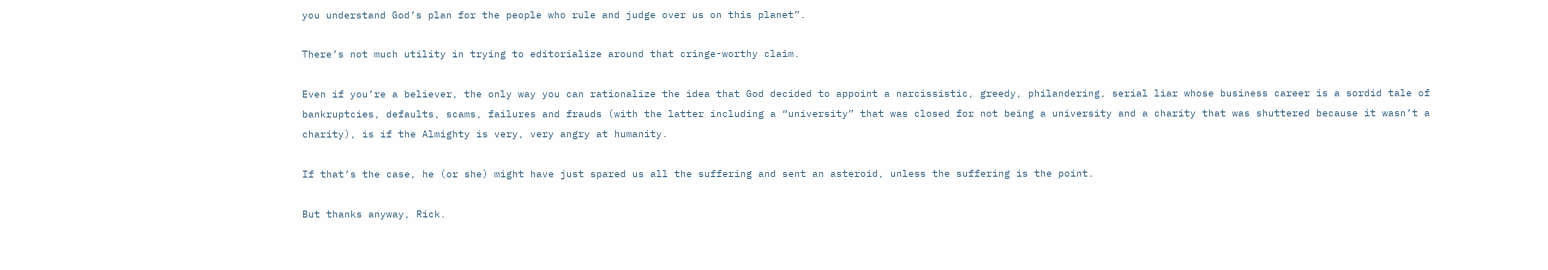you understand God’s plan for the people who rule and judge over us on this planet”.

There’s not much utility in trying to editorialize around that cringe-worthy claim.

Even if you’re a believer, the only way you can rationalize the idea that God decided to appoint a narcissistic, greedy, philandering, serial liar whose business career is a sordid tale of bankruptcies, defaults, scams, failures and frauds (with the latter including a “university” that was closed for not being a university and a charity that was shuttered because it wasn’t a charity), is if the Almighty is very, very angry at humanity.

If that’s the case, he (or she) might have just spared us all the suffering and sent an asteroid, unless the suffering is the point.

But thanks anyway, Rick.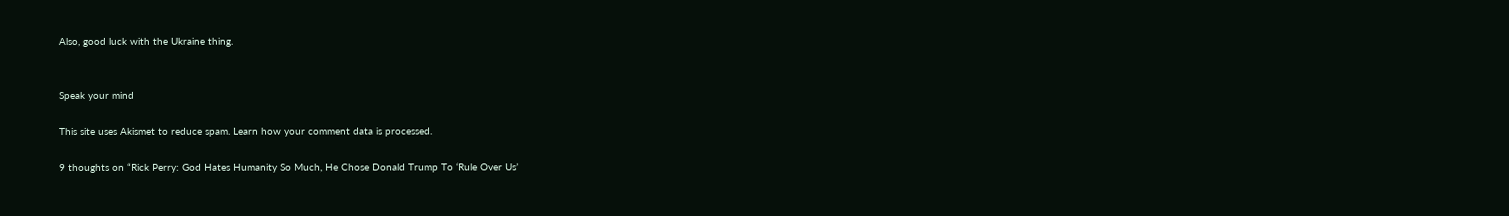Also, good luck with the Ukraine thing.


Speak your mind

This site uses Akismet to reduce spam. Learn how your comment data is processed.

9 thoughts on “Rick Perry: God Hates Humanity So Much, He Chose Donald Trump To ‘Rule Over Us’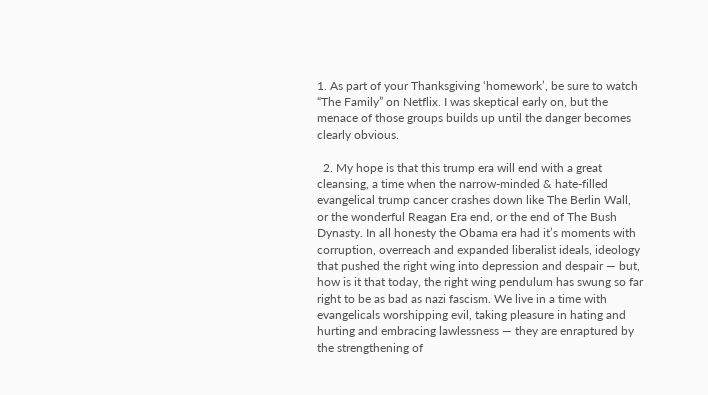1. As part of your Thanksgiving ‘homework’, be sure to watch “The Family” on Netflix. I was skeptical early on, but the menace of those groups builds up until the danger becomes clearly obvious.

  2. My hope is that this trump era will end with a great cleansing, a time when the narrow-minded & hate-filled evangelical trump cancer crashes down like The Berlin Wall, or the wonderful Reagan Era end, or the end of The Bush Dynasty. In all honesty the Obama era had it’s moments with corruption, overreach and expanded liberalist ideals, ideology that pushed the right wing into depression and despair — but, how is it that today, the right wing pendulum has swung so far right to be as bad as nazi fascism. We live in a time with evangelicals worshipping evil, taking pleasure in hating and hurting and embracing lawlessness — they are enraptured by the strengthening of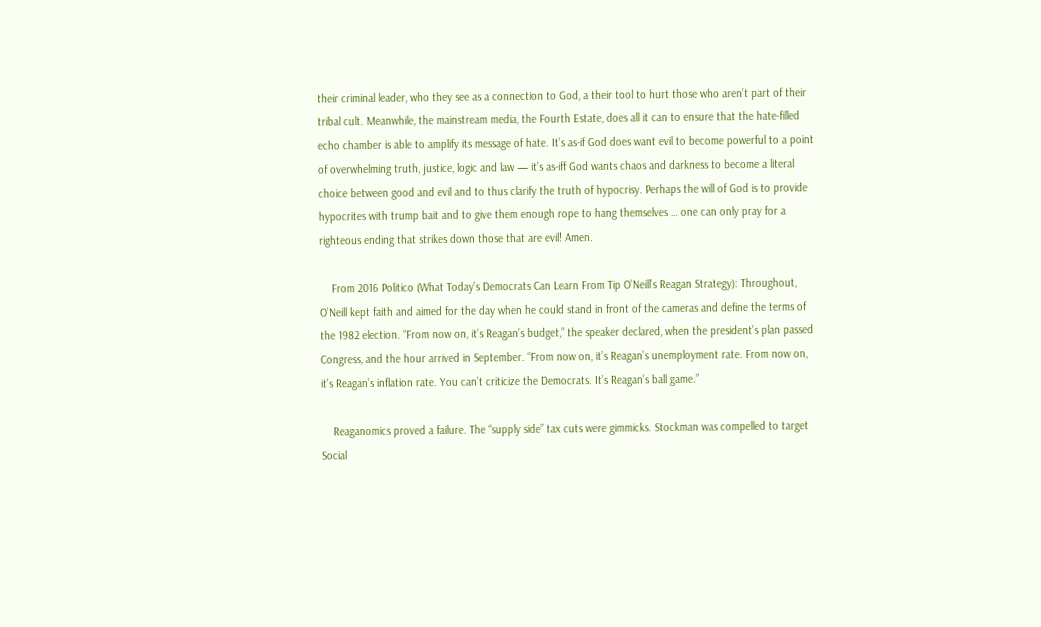their criminal leader, who they see as a connection to God, a their tool to hurt those who aren’t part of their tribal cult. Meanwhile, the mainstream media, the Fourth Estate, does all it can to ensure that the hate-filled echo chamber is able to amplify its message of hate. It’s as-if God does want evil to become powerful to a point of overwhelming truth, justice, logic and law — it’s as-iff God wants chaos and darkness to become a literal choice between good and evil and to thus clarify the truth of hypocrisy. Perhaps the will of God is to provide hypocrites with trump bait and to give them enough rope to hang themselves … one can only pray for a righteous ending that strikes down those that are evil! Amen.

    From 2016 Politico (What Today’s Democrats Can Learn From Tip O’Neill’s Reagan Strategy): Throughout, O’Neill kept faith and aimed for the day when he could stand in front of the cameras and define the terms of the 1982 election. “From now on, it’s Reagan’s budget,” the speaker declared, when the president’s plan passed Congress, and the hour arrived in September. “From now on, it’s Reagan’s unemployment rate. From now on, it’s Reagan’s inflation rate. You can’t criticize the Democrats. It’s Reagan’s ball game.”

    Reaganomics proved a failure. The “supply side” tax cuts were gimmicks. Stockman was compelled to target Social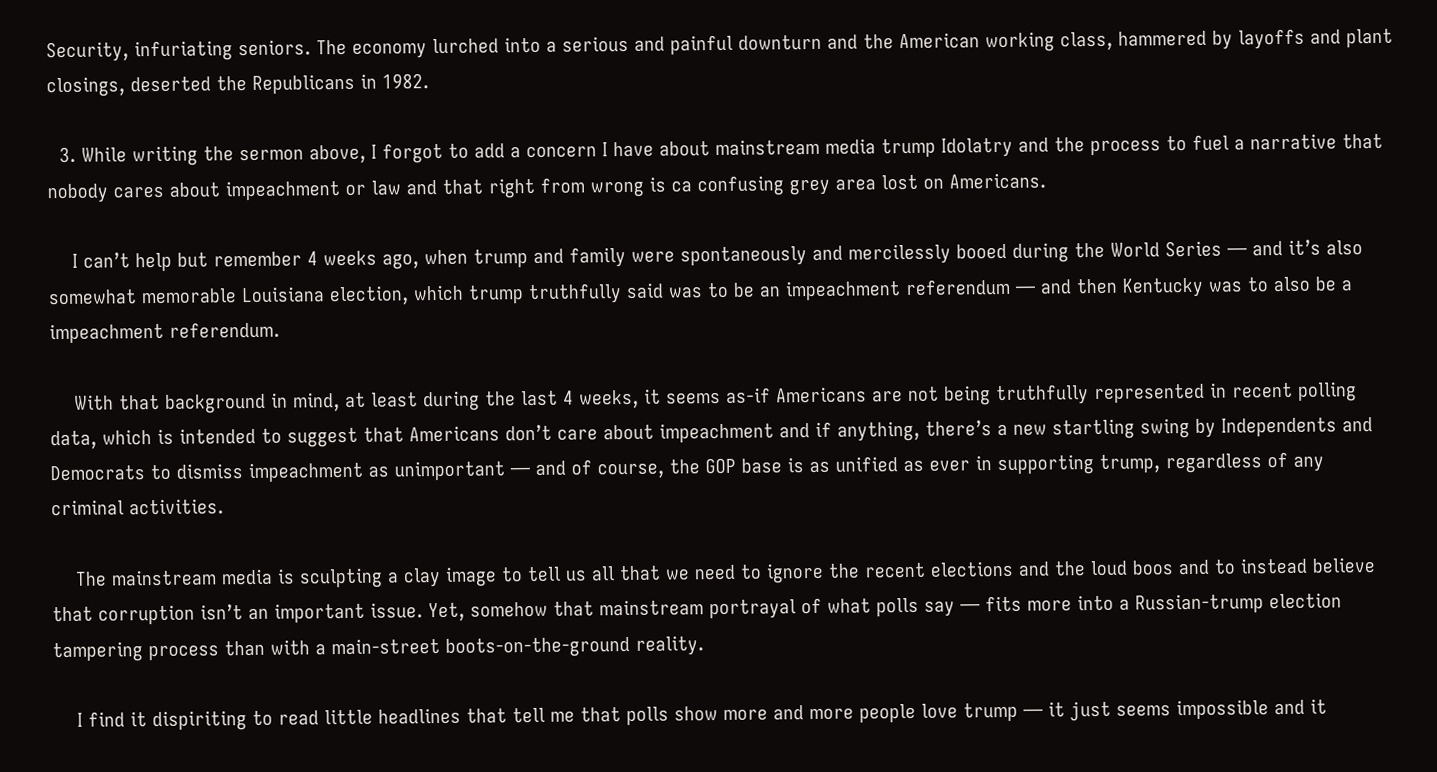Security, infuriating seniors. The economy lurched into a serious and painful downturn and the American working class, hammered by layoffs and plant closings, deserted the Republicans in 1982.

  3. While writing the sermon above, I forgot to add a concern I have about mainstream media trump Idolatry and the process to fuel a narrative that nobody cares about impeachment or law and that right from wrong is ca confusing grey area lost on Americans.

    I can’t help but remember 4 weeks ago, when trump and family were spontaneously and mercilessly booed during the World Series — and it’s also somewhat memorable Louisiana election, which trump truthfully said was to be an impeachment referendum — and then Kentucky was to also be a impeachment referendum.

    With that background in mind, at least during the last 4 weeks, it seems as-if Americans are not being truthfully represented in recent polling data, which is intended to suggest that Americans don’t care about impeachment and if anything, there’s a new startling swing by Independents and Democrats to dismiss impeachment as unimportant — and of course, the GOP base is as unified as ever in supporting trump, regardless of any criminal activities.

    The mainstream media is sculpting a clay image to tell us all that we need to ignore the recent elections and the loud boos and to instead believe that corruption isn’t an important issue. Yet, somehow that mainstream portrayal of what polls say — fits more into a Russian-trump election tampering process than with a main-street boots-on-the-ground reality.

    I find it dispiriting to read little headlines that tell me that polls show more and more people love trump — it just seems impossible and it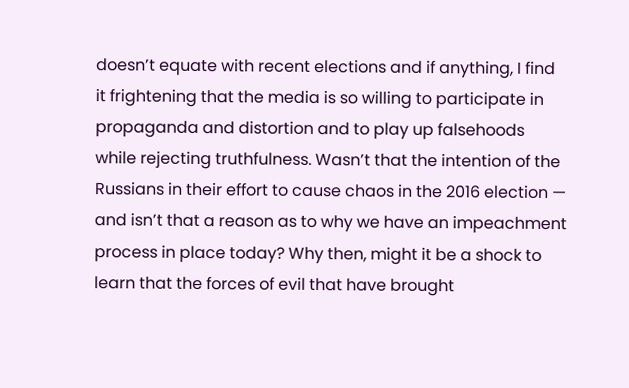doesn’t equate with recent elections and if anything, I find it frightening that the media is so willing to participate in propaganda and distortion and to play up falsehoods while rejecting truthfulness. Wasn’t that the intention of the Russians in their effort to cause chaos in the 2016 election — and isn’t that a reason as to why we have an impeachment process in place today? Why then, might it be a shock to learn that the forces of evil that have brought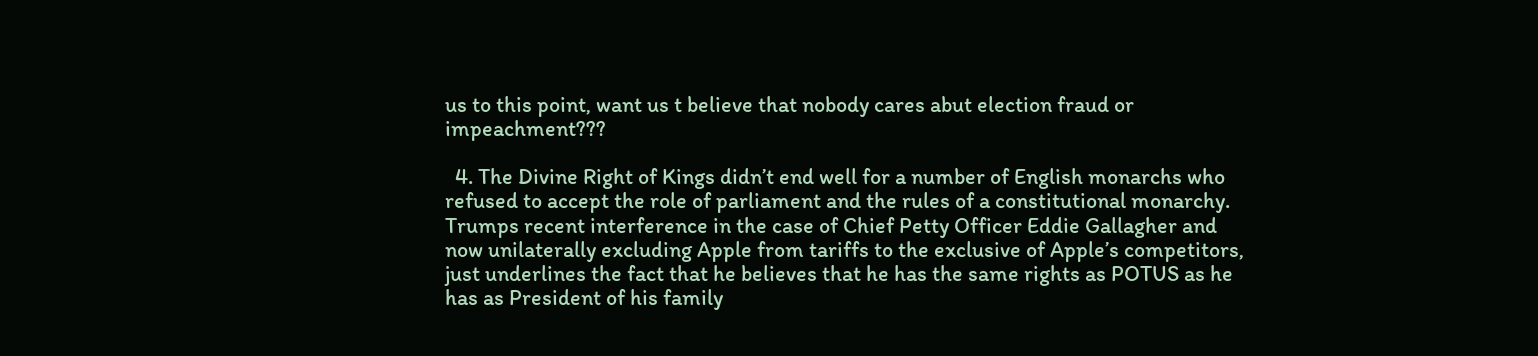us to this point, want us t believe that nobody cares abut election fraud or impeachment???

  4. The Divine Right of Kings didn’t end well for a number of English monarchs who refused to accept the role of parliament and the rules of a constitutional monarchy. Trumps recent interference in the case of Chief Petty Officer Eddie Gallagher and now unilaterally excluding Apple from tariffs to the exclusive of Apple’s competitors, just underlines the fact that he believes that he has the same rights as POTUS as he has as President of his family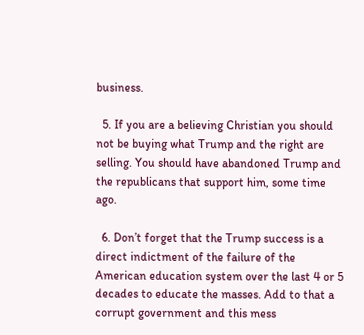business.

  5. If you are a believing Christian you should not be buying what Trump and the right are selling. You should have abandoned Trump and the republicans that support him, some time ago.

  6. Don’t forget that the Trump success is a direct indictment of the failure of the American education system over the last 4 or 5 decades to educate the masses. Add to that a corrupt government and this mess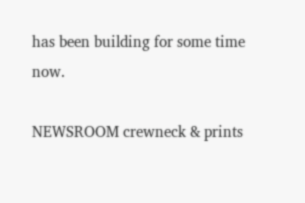has been building for some time now.

NEWSROOM crewneck & prints